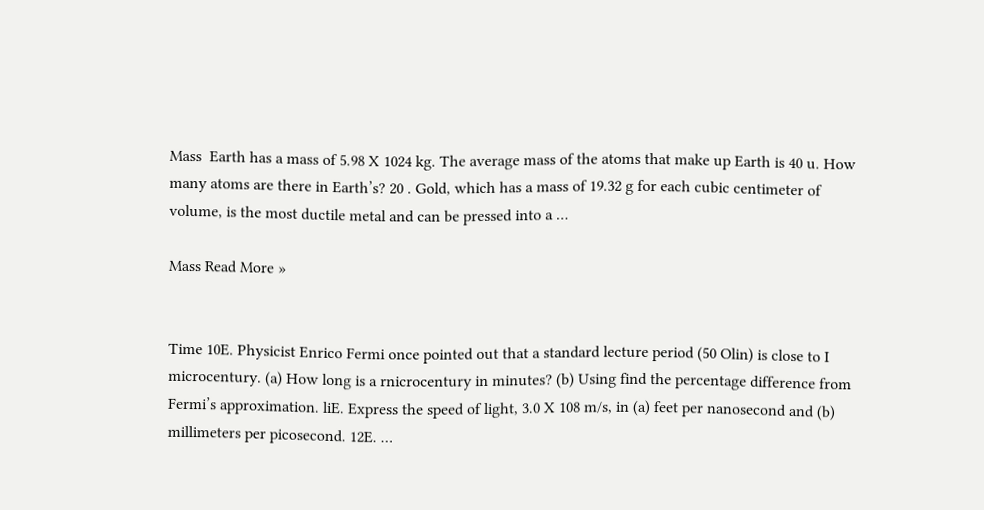Mass  Earth has a mass of 5.98 X 1024 kg. The average mass of the atoms that make up Earth is 40 u. How many atoms are there in Earth’s? 20 . Gold, which has a mass of 19.32 g for each cubic centimeter of volume, is the most ductile metal and can be pressed into a …

Mass Read More »


Time 10E. Physicist Enrico Fermi once pointed out that a standard lecture period (50 Olin) is close to I microcentury. (a) How long is a rnicrocentury in minutes? (b) Using find the percentage difference from Fermi’s approximation. liE. Express the speed of light, 3.0 X 108 m/s, in (a) feet per nanosecond and (b) millimeters per picosecond. 12E. …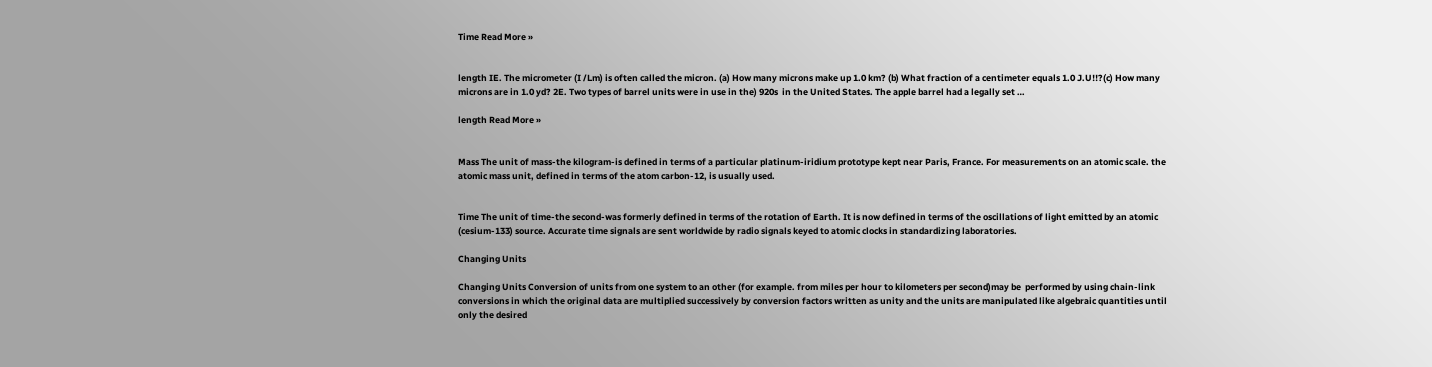Time Read More »


length IE. The micrometer (I /Lm) is often called the micron. (a) How many microns make up 1.0 km? (b) What fraction of a centimeter equals 1.0 J.U!!?(c) How many microns are in 1.0 yd? 2E. Two types of barrel units were in use in the) 920s  in the United States. The apple barrel had a legally set …

length Read More »


Mass The unit of mass-the kilogram-is defined in terms of a particular platinum-iridium prototype kept near Paris, France. For measurements on an atomic scale. the atomic mass unit, defined in terms of the atom carbon-12, is usually used.


Time The unit of time-the second-was formerly defined in terms of the rotation of Earth. It is now defined in terms of the oscillations of light emitted by an atomic (cesium-133) source. Accurate time signals are sent worldwide by radio signals keyed to atomic clocks in standardizing laboratories.

Changing Units

Changing Units Conversion of units from one system to an other (for example. from miles per hour to kilometers per second)may be  performed by using chain-link conversions in which the original data are multiplied successively by conversion factors written as unity and the units are manipulated like algebraic quantities until only the desired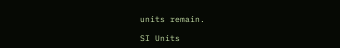units remain.

SI Units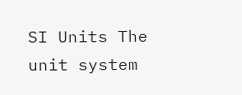SI Units The unit system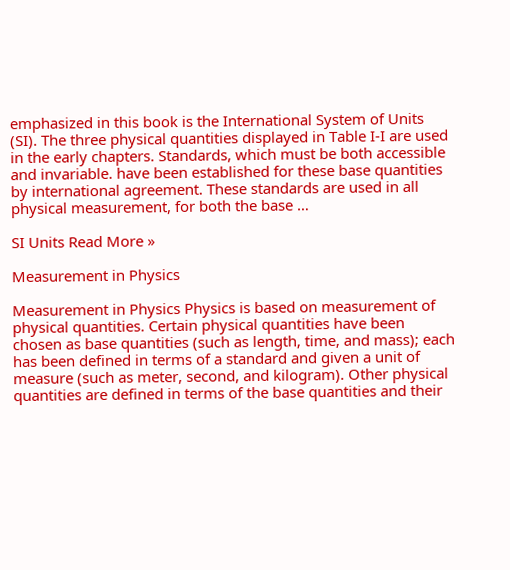emphasized in this book is the International System of Units (SI). The three physical quantities displayed in Table I-I are used in the early chapters. Standards, which must be both accessible and invariable. have been established for these base quantities by international agreement. These standards are used in all physical measurement, for both the base …

SI Units Read More »

Measurement in Physics

Measurement in Physics Physics is based on measurement of physical quantities. Certain physical quantities have been chosen as base quantities (such as length, time, and mass); each has been defined in terms of a standard and given a unit of measure (such as meter, second, and kilogram). Other physical quantities are defined in terms of the base quantities and their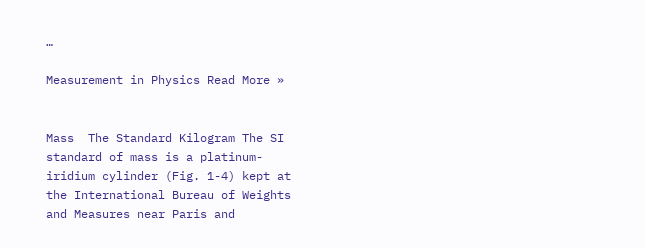…

Measurement in Physics Read More »


Mass  The Standard Kilogram The SI standard of mass is a platinum-iridium cylinder (Fig. 1-4) kept at the International Bureau of Weights and Measures near Paris and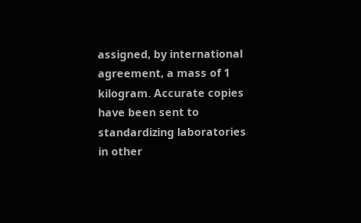assigned, by international agreement, a mass of 1 kilogram. Accurate copies have been sent to standardizing laboratories in other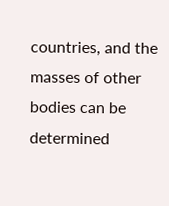countries, and the masses of other bodies can be determined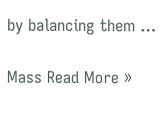by balancing them …

Mass Read More »